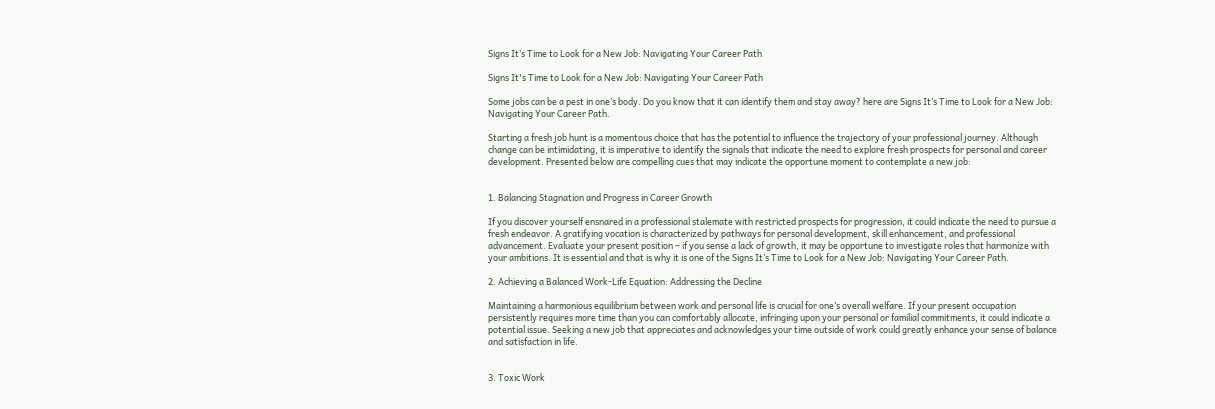Signs It’s Time to Look for a New Job: Navigating Your Career Path

Signs It's Time to Look for a New Job: Navigating Your Career Path

Some jobs can be a pest in one’s body. Do you know that it can identify them and stay away? here are Signs It’s Time to Look for a New Job: Navigating Your Career Path.

Starting a fresh job hunt is a momentous choice that has the potential to influence the trajectory of your professional journey. Although change can be intimidating, it is imperative to identify the signals that indicate the need to explore fresh prospects for personal and career development. Presented below are compelling cues that may indicate the opportune moment to contemplate a new job:


1. Balancing Stagnation and Progress in Career Growth

If you discover yourself ensnared in a professional stalemate with restricted prospects for progression, it could indicate the need to pursue a fresh endeavor. A gratifying vocation is characterized by pathways for personal development, skill enhancement, and professional advancement. Evaluate your present position – if you sense a lack of growth, it may be opportune to investigate roles that harmonize with your ambitions. It is essential and that is why it is one of the Signs It’s Time to Look for a New Job: Navigating Your Career Path.

2. Achieving a Balanced Work-Life Equation: Addressing the Decline

Maintaining a harmonious equilibrium between work and personal life is crucial for one’s overall welfare. If your present occupation persistently requires more time than you can comfortably allocate, infringing upon your personal or familial commitments, it could indicate a potential issue. Seeking a new job that appreciates and acknowledges your time outside of work could greatly enhance your sense of balance and satisfaction in life.


3. Toxic Work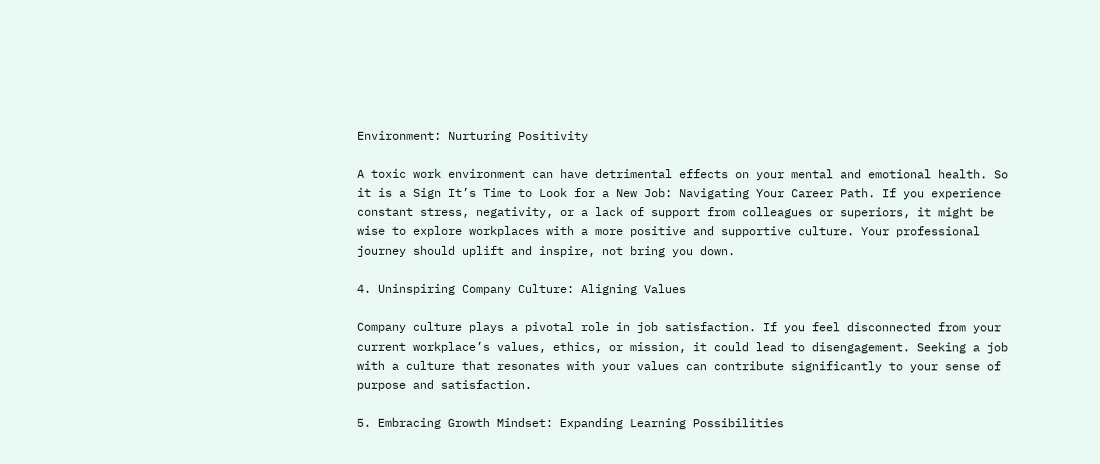Environment: Nurturing Positivity

A toxic work environment can have detrimental effects on your mental and emotional health. So it is a Sign It’s Time to Look for a New Job: Navigating Your Career Path. If you experience constant stress, negativity, or a lack of support from colleagues or superiors, it might be wise to explore workplaces with a more positive and supportive culture. Your professional journey should uplift and inspire, not bring you down.

4. Uninspiring Company Culture: Aligning Values

Company culture plays a pivotal role in job satisfaction. If you feel disconnected from your current workplace’s values, ethics, or mission, it could lead to disengagement. Seeking a job with a culture that resonates with your values can contribute significantly to your sense of purpose and satisfaction.

5. Embracing Growth Mindset: Expanding Learning Possibilities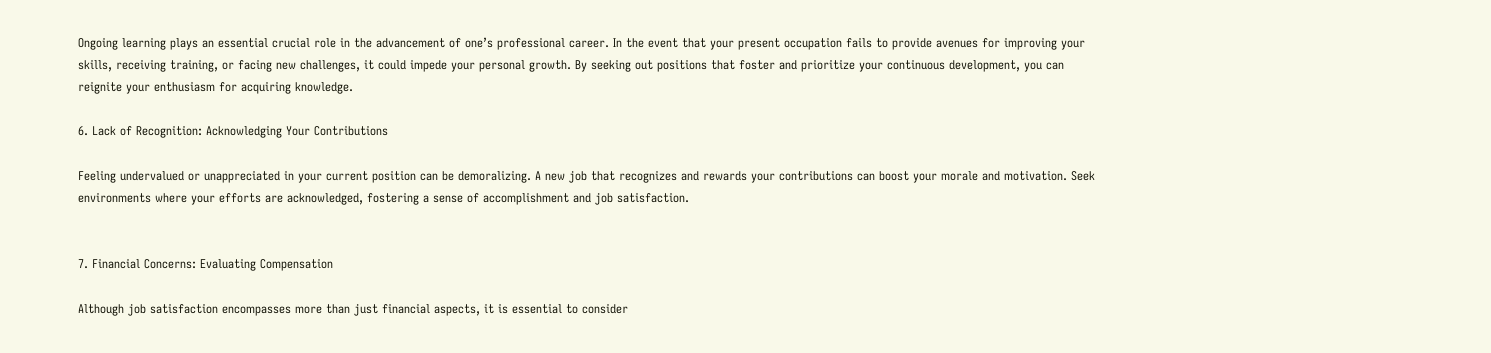Ongoing learning plays an essential crucial role in the advancement of one’s professional career. In the event that your present occupation fails to provide avenues for improving your skills, receiving training, or facing new challenges, it could impede your personal growth. By seeking out positions that foster and prioritize your continuous development, you can reignite your enthusiasm for acquiring knowledge.

6. Lack of Recognition: Acknowledging Your Contributions

Feeling undervalued or unappreciated in your current position can be demoralizing. A new job that recognizes and rewards your contributions can boost your morale and motivation. Seek environments where your efforts are acknowledged, fostering a sense of accomplishment and job satisfaction.


7. Financial Concerns: Evaluating Compensation

Although job satisfaction encompasses more than just financial aspects, it is essential to consider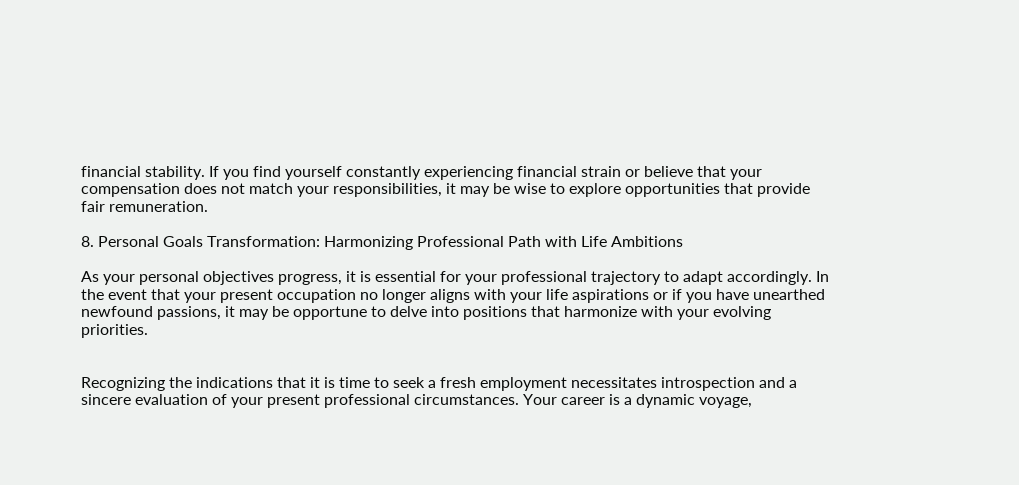financial stability. If you find yourself constantly experiencing financial strain or believe that your compensation does not match your responsibilities, it may be wise to explore opportunities that provide fair remuneration.

8. Personal Goals Transformation: Harmonizing Professional Path with Life Ambitions

As your personal objectives progress, it is essential for your professional trajectory to adapt accordingly. In the event that your present occupation no longer aligns with your life aspirations or if you have unearthed newfound passions, it may be opportune to delve into positions that harmonize with your evolving priorities.


Recognizing the indications that it is time to seek a fresh employment necessitates introspection and a sincere evaluation of your present professional circumstances. Your career is a dynamic voyage,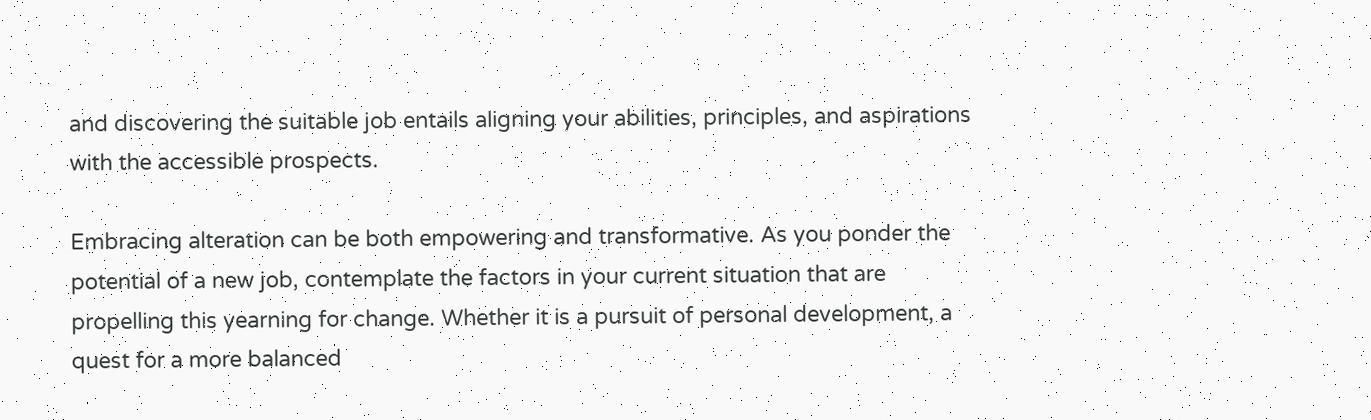and discovering the suitable job entails aligning your abilities, principles, and aspirations with the accessible prospects.

Embracing alteration can be both empowering and transformative. As you ponder the potential of a new job, contemplate the factors in your current situation that are propelling this yearning for change. Whether it is a pursuit of personal development, a quest for a more balanced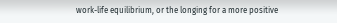work-life equilibrium, or the longing for a more positive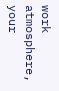work atmosphere, your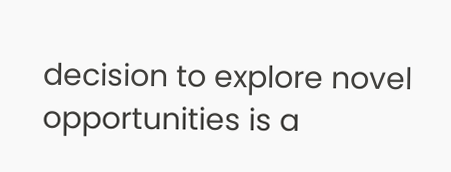decision to explore novel opportunities is a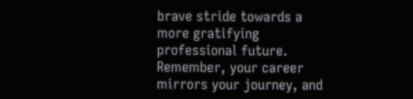brave stride towards a more gratifying professional future. Remember, your career mirrors your journey, and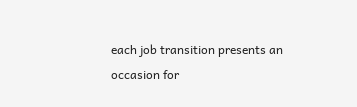each job transition presents an occasion for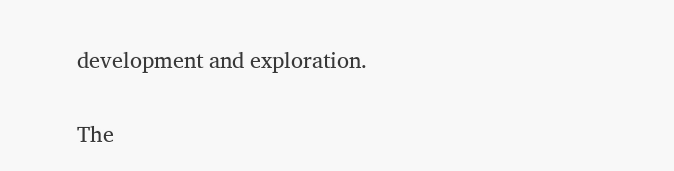development and exploration.

The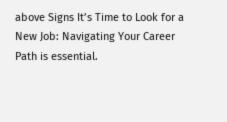above Signs It’s Time to Look for a New Job: Navigating Your Career Path is essential.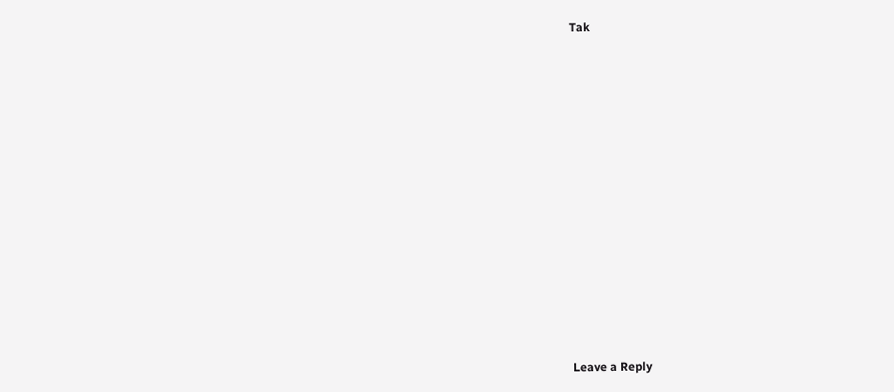Tak
















Leave a Reply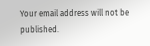Your email address will not be published.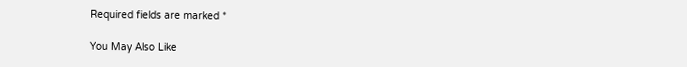Required fields are marked *

You May Also Like